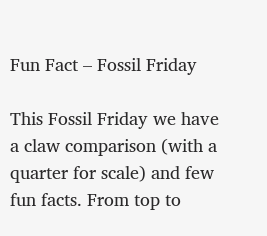Fun Fact – Fossil Friday

This Fossil Friday we have a claw comparison (with a quarter for scale) and few fun facts. From top to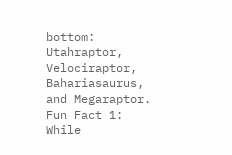bottom: Utahraptor, Velociraptor, Bahariasaurus, and Megaraptor. Fun Fact 1: While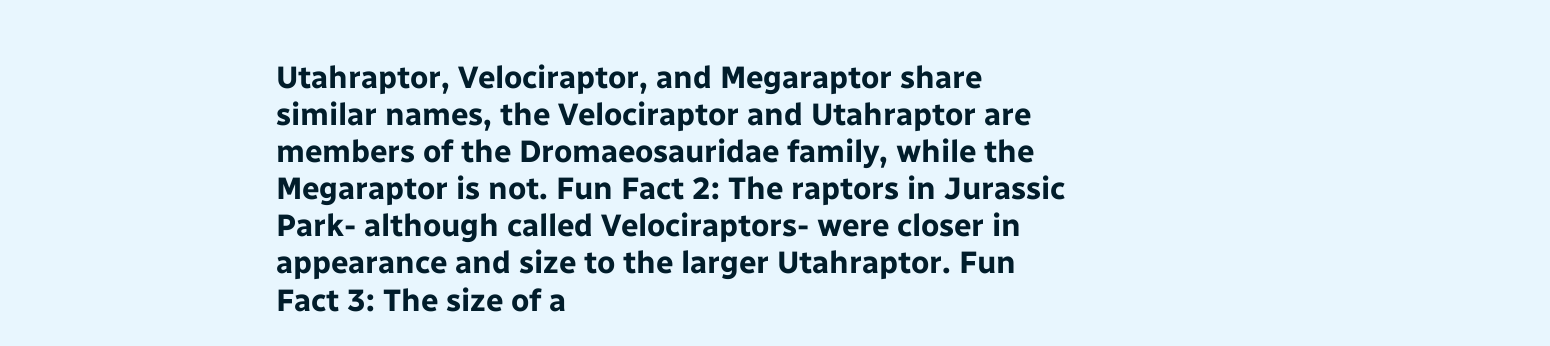Utahraptor, Velociraptor, and Megaraptor share similar names, the Velociraptor and Utahraptor are members of the Dromaeosauridae family, while the Megaraptor is not. Fun Fact 2: The raptors in Jurassic Park- although called Velociraptors- were closer in appearance and size to the larger Utahraptor. Fun Fact 3: The size of a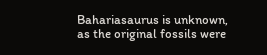Bahariasaurus is unknown, as the original fossils were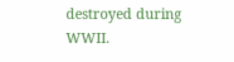destroyed during WWII.